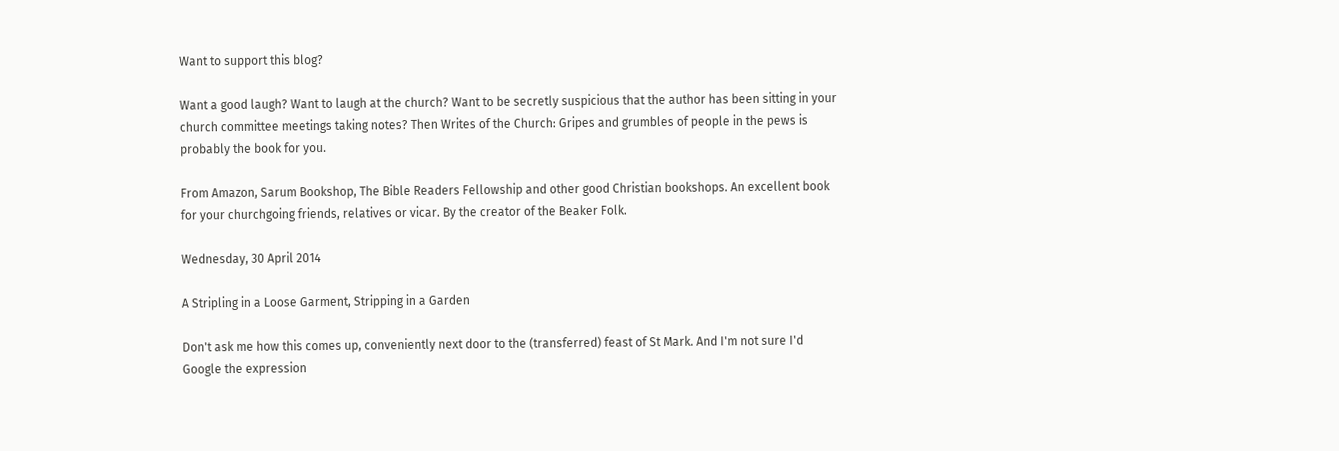Want to support this blog?

Want a good laugh? Want to laugh at the church? Want to be secretly suspicious that the author has been sitting in your church committee meetings taking notes? Then Writes of the Church: Gripes and grumbles of people in the pews is probably the book for you.

From Amazon, Sarum Bookshop, The Bible Readers Fellowship and other good Christian bookshops. An excellent book for your churchgoing friends, relatives or vicar. By the creator of the Beaker Folk.

Wednesday, 30 April 2014

A Stripling in a Loose Garment, Stripping in a Garden

Don't ask me how this comes up, conveniently next door to the (transferred) feast of St Mark. And I'm not sure I'd Google the expression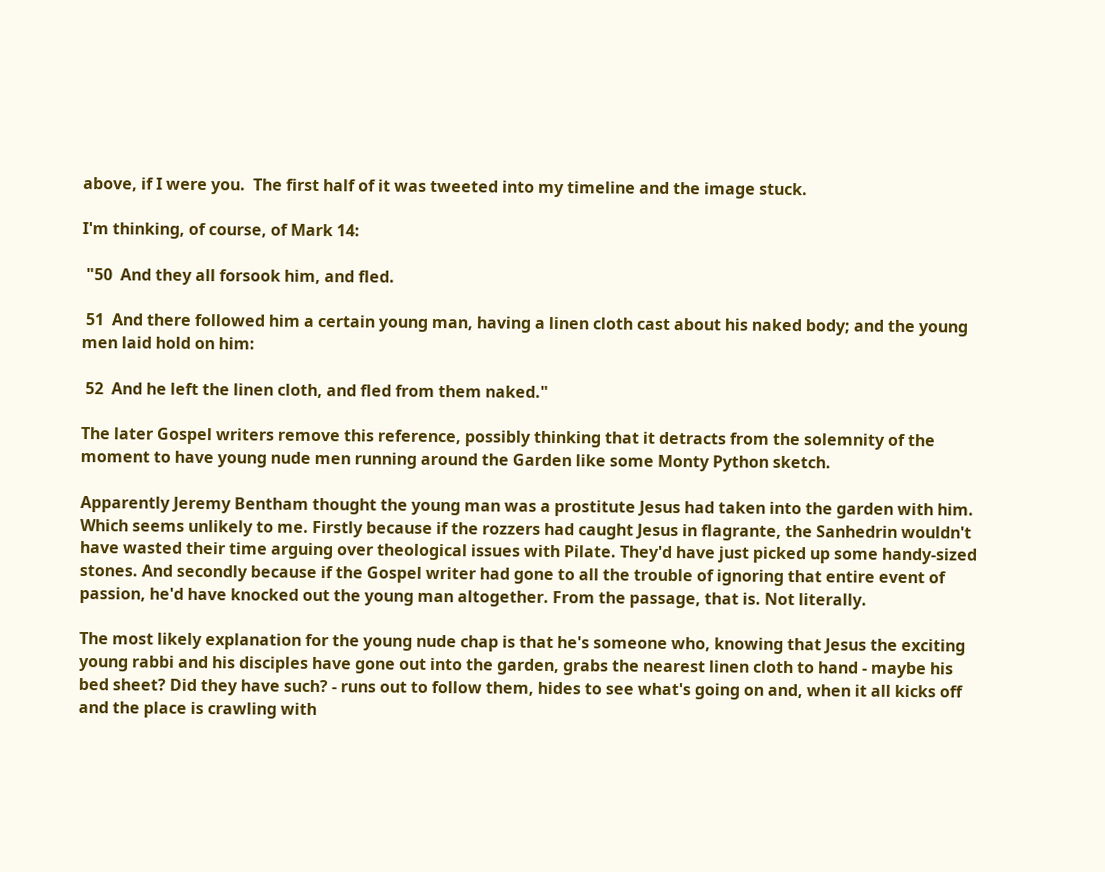above, if I were you.  The first half of it was tweeted into my timeline and the image stuck.

I'm thinking, of course, of Mark 14:

 "50  And they all forsook him, and fled.

 51  And there followed him a certain young man, having a linen cloth cast about his naked body; and the young men laid hold on him:

 52  And he left the linen cloth, and fled from them naked."

The later Gospel writers remove this reference, possibly thinking that it detracts from the solemnity of the moment to have young nude men running around the Garden like some Monty Python sketch.

Apparently Jeremy Bentham thought the young man was a prostitute Jesus had taken into the garden with him. Which seems unlikely to me. Firstly because if the rozzers had caught Jesus in flagrante, the Sanhedrin wouldn't have wasted their time arguing over theological issues with Pilate. They'd have just picked up some handy-sized stones. And secondly because if the Gospel writer had gone to all the trouble of ignoring that entire event of passion, he'd have knocked out the young man altogether. From the passage, that is. Not literally.

The most likely explanation for the young nude chap is that he's someone who, knowing that Jesus the exciting young rabbi and his disciples have gone out into the garden, grabs the nearest linen cloth to hand - maybe his bed sheet? Did they have such? - runs out to follow them, hides to see what's going on and, when it all kicks off and the place is crawling with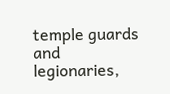temple guards and legionaries,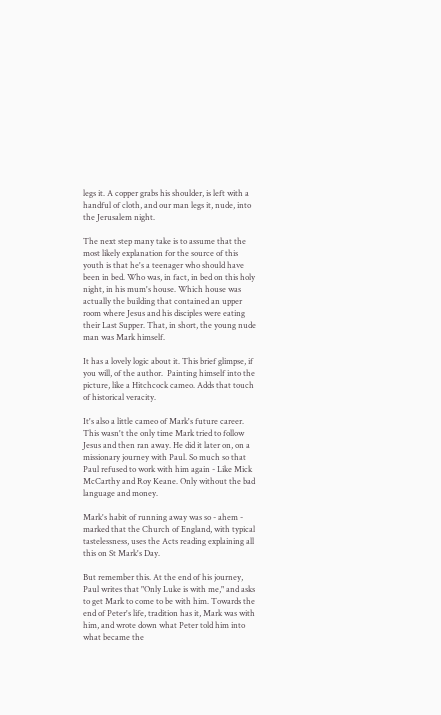legs it. A copper grabs his shoulder, is left with a handful of cloth, and our man legs it, nude, into the Jerusalem night.

The next step many take is to assume that the most likely explanation for the source of this youth is that he's a teenager who should have been in bed. Who was, in fact, in bed on this holy night, in his mum's house. Which house was actually the building that contained an upper room where Jesus and his disciples were eating their Last Supper. That, in short, the young nude man was Mark himself.

It has a lovely logic about it. This brief glimpse, if you will, of the author.  Painting himself into the picture, like a Hitchcock cameo. Adds that touch of historical veracity.

It's also a little cameo of Mark's future career. This wasn't the only time Mark tried to follow Jesus and then ran away. He did it later on, on a missionary journey with Paul. So much so that Paul refused to work with him again - Like Mick McCarthy and Roy Keane. Only without the bad language and money.

Mark's habit of running away was so - ahem - marked that the Church of England, with typical tastelessness, uses the Acts reading explaining all this on St Mark's Day.

But remember this. At the end of his journey, Paul writes that "Only Luke is with me," and asks to get Mark to come to be with him. Towards the end of Peter's life, tradition has it, Mark was with him, and wrote down what Peter told him into what became the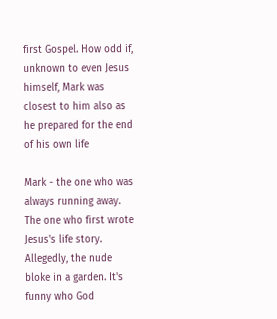first Gospel. How odd if, unknown to even Jesus himself, Mark was closest to him also as he prepared for the end of his own life

Mark - the one who was always running away. The one who first wrote Jesus's life story. Allegedly, the nude bloke in a garden. It's funny who God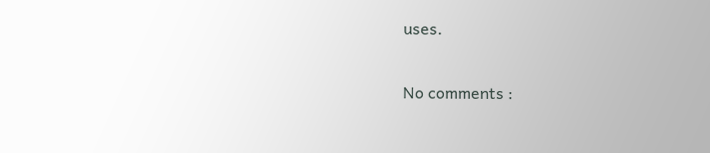uses.

No comments :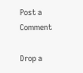Post a Comment

Drop a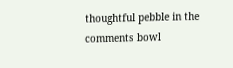thoughtful pebble in the comments bowl